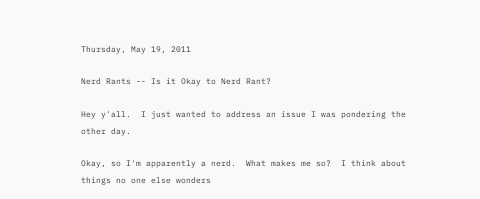Thursday, May 19, 2011

Nerd Rants -- Is it Okay to Nerd Rant?

Hey y'all.  I just wanted to address an issue I was pondering the other day.

Okay, so I'm apparently a nerd.  What makes me so?  I think about things no one else wonders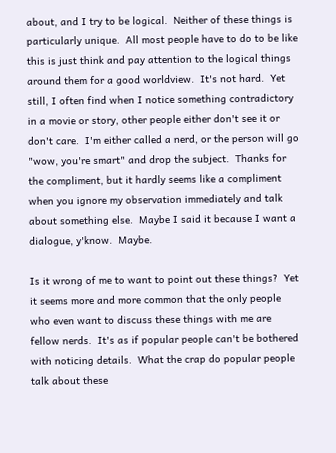about, and I try to be logical.  Neither of these things is particularly unique.  All most people have to do to be like this is just think and pay attention to the logical things around them for a good worldview.  It's not hard.  Yet still, I often find when I notice something contradictory in a movie or story, other people either don't see it or don't care.  I'm either called a nerd, or the person will go "wow, you're smart" and drop the subject.  Thanks for the compliment, but it hardly seems like a compliment when you ignore my observation immediately and talk about something else.  Maybe I said it because I want a dialogue, y'know.  Maybe.

Is it wrong of me to want to point out these things?  Yet it seems more and more common that the only people who even want to discuss these things with me are fellow nerds.  It's as if popular people can't be bothered with noticing details.  What the crap do popular people talk about these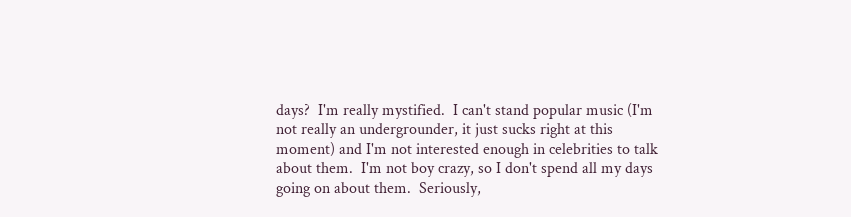days?  I'm really mystified.  I can't stand popular music (I'm not really an undergrounder, it just sucks right at this moment) and I'm not interested enough in celebrities to talk about them.  I'm not boy crazy, so I don't spend all my days going on about them.  Seriously,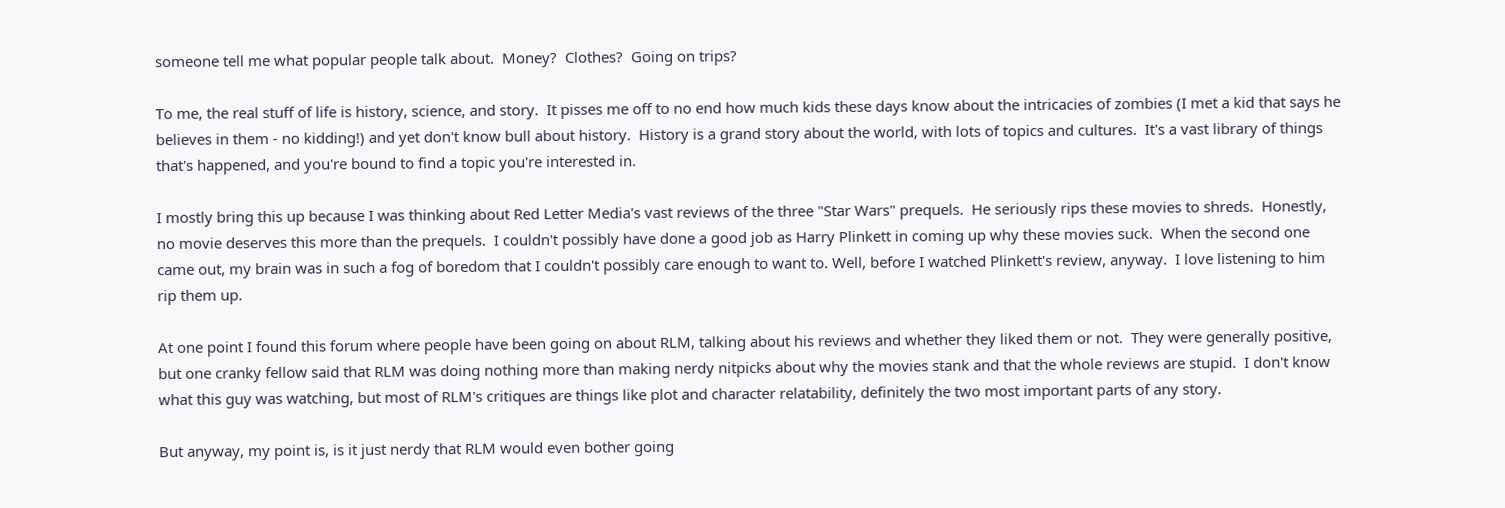someone tell me what popular people talk about.  Money?  Clothes?  Going on trips?

To me, the real stuff of life is history, science, and story.  It pisses me off to no end how much kids these days know about the intricacies of zombies (I met a kid that says he believes in them - no kidding!) and yet don't know bull about history.  History is a grand story about the world, with lots of topics and cultures.  It's a vast library of things that's happened, and you're bound to find a topic you're interested in.

I mostly bring this up because I was thinking about Red Letter Media's vast reviews of the three "Star Wars" prequels.  He seriously rips these movies to shreds.  Honestly, no movie deserves this more than the prequels.  I couldn't possibly have done a good job as Harry Plinkett in coming up why these movies suck.  When the second one came out, my brain was in such a fog of boredom that I couldn't possibly care enough to want to. Well, before I watched Plinkett's review, anyway.  I love listening to him rip them up.

At one point I found this forum where people have been going on about RLM, talking about his reviews and whether they liked them or not.  They were generally positive, but one cranky fellow said that RLM was doing nothing more than making nerdy nitpicks about why the movies stank and that the whole reviews are stupid.  I don't know what this guy was watching, but most of RLM's critiques are things like plot and character relatability, definitely the two most important parts of any story.

But anyway, my point is, is it just nerdy that RLM would even bother going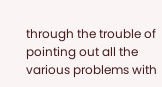through the trouble of pointing out all the various problems with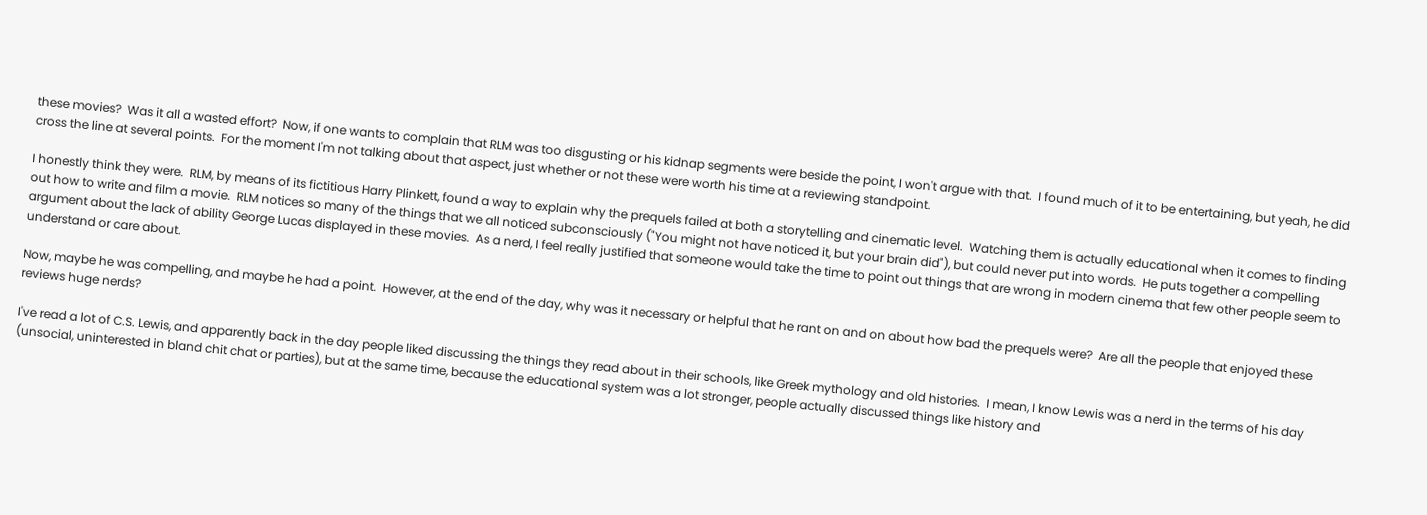these movies?  Was it all a wasted effort?  Now, if one wants to complain that RLM was too disgusting or his kidnap segments were beside the point, I won't argue with that.  I found much of it to be entertaining, but yeah, he did cross the line at several points.  For the moment I'm not talking about that aspect, just whether or not these were worth his time at a reviewing standpoint.

I honestly think they were.  RLM, by means of its fictitious Harry Plinkett, found a way to explain why the prequels failed at both a storytelling and cinematic level.  Watching them is actually educational when it comes to finding out how to write and film a movie.  RLM notices so many of the things that we all noticed subconsciously ("You might not have noticed it, but your brain did"), but could never put into words.  He puts together a compelling argument about the lack of ability George Lucas displayed in these movies.  As a nerd, I feel really justified that someone would take the time to point out things that are wrong in modern cinema that few other people seem to understand or care about.

Now, maybe he was compelling, and maybe he had a point.  However, at the end of the day, why was it necessary or helpful that he rant on and on about how bad the prequels were?  Are all the people that enjoyed these reviews huge nerds?

I've read a lot of C.S. Lewis, and apparently back in the day people liked discussing the things they read about in their schools, like Greek mythology and old histories.  I mean, I know Lewis was a nerd in the terms of his day (unsocial, uninterested in bland chit chat or parties), but at the same time, because the educational system was a lot stronger, people actually discussed things like history and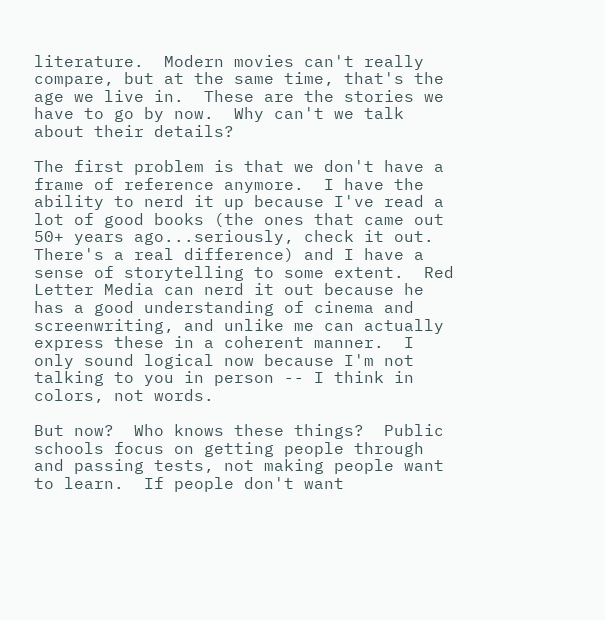literature.  Modern movies can't really compare, but at the same time, that's the age we live in.  These are the stories we have to go by now.  Why can't we talk about their details?

The first problem is that we don't have a frame of reference anymore.  I have the ability to nerd it up because I've read a lot of good books (the ones that came out 50+ years ago...seriously, check it out.  There's a real difference) and I have a sense of storytelling to some extent.  Red Letter Media can nerd it out because he has a good understanding of cinema and screenwriting, and unlike me can actually express these in a coherent manner.  I only sound logical now because I'm not talking to you in person -- I think in colors, not words.

But now?  Who knows these things?  Public schools focus on getting people through and passing tests, not making people want to learn.  If people don't want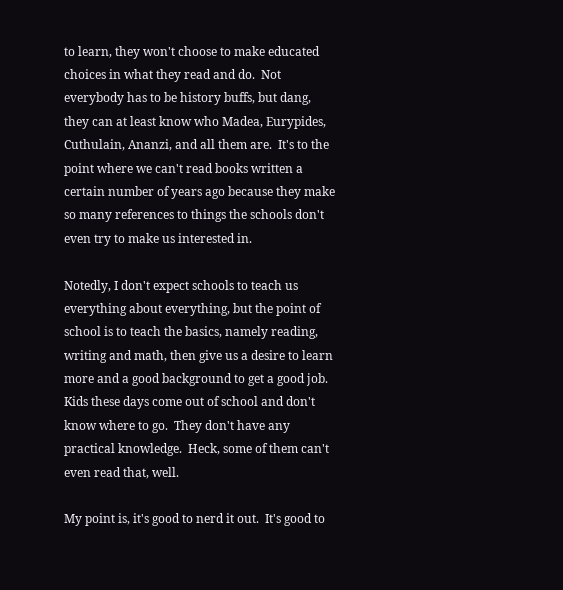to learn, they won't choose to make educated choices in what they read and do.  Not everybody has to be history buffs, but dang, they can at least know who Madea, Eurypides, Cuthulain, Ananzi, and all them are.  It's to the point where we can't read books written a certain number of years ago because they make so many references to things the schools don't even try to make us interested in.

Notedly, I don't expect schools to teach us everything about everything, but the point of school is to teach the basics, namely reading, writing and math, then give us a desire to learn more and a good background to get a good job.  Kids these days come out of school and don't know where to go.  They don't have any practical knowledge.  Heck, some of them can't even read that, well.

My point is, it's good to nerd it out.  It's good to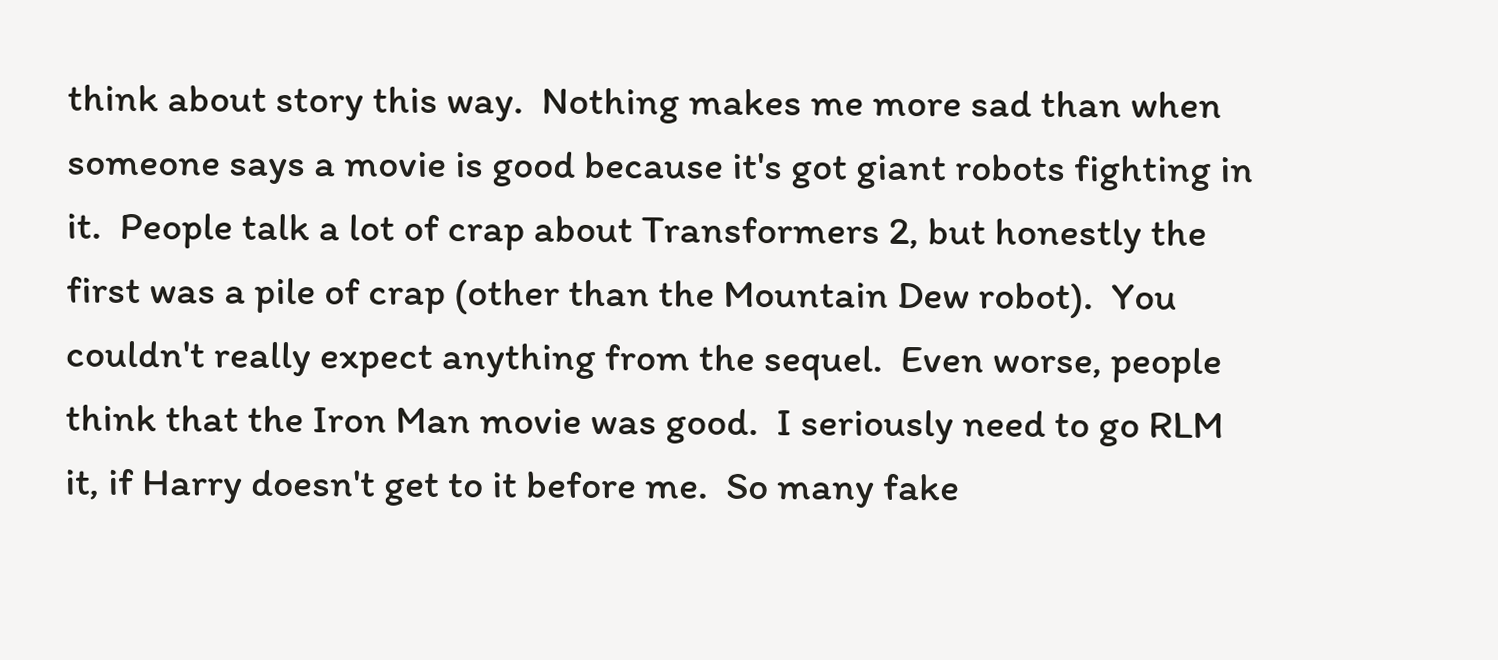think about story this way.  Nothing makes me more sad than when someone says a movie is good because it's got giant robots fighting in it.  People talk a lot of crap about Transformers 2, but honestly the first was a pile of crap (other than the Mountain Dew robot).  You couldn't really expect anything from the sequel.  Even worse, people think that the Iron Man movie was good.  I seriously need to go RLM it, if Harry doesn't get to it before me.  So many fake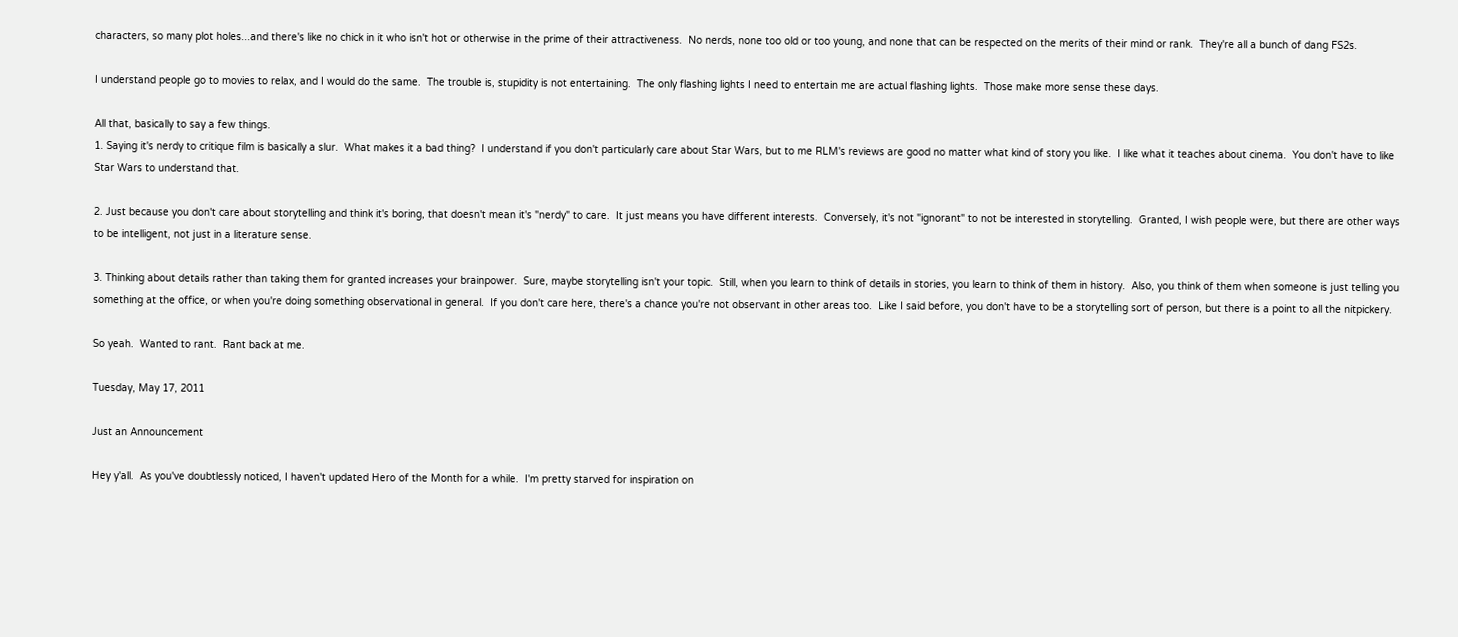characters, so many plot holes...and there's like no chick in it who isn't hot or otherwise in the prime of their attractiveness.  No nerds, none too old or too young, and none that can be respected on the merits of their mind or rank.  They're all a bunch of dang FS2s.

I understand people go to movies to relax, and I would do the same.  The trouble is, stupidity is not entertaining.  The only flashing lights I need to entertain me are actual flashing lights.  Those make more sense these days.

All that, basically to say a few things.
1. Saying it's nerdy to critique film is basically a slur.  What makes it a bad thing?  I understand if you don't particularly care about Star Wars, but to me RLM's reviews are good no matter what kind of story you like.  I like what it teaches about cinema.  You don't have to like Star Wars to understand that.

2. Just because you don't care about storytelling and think it's boring, that doesn't mean it's "nerdy" to care.  It just means you have different interests.  Conversely, it's not "ignorant" to not be interested in storytelling.  Granted, I wish people were, but there are other ways to be intelligent, not just in a literature sense.

3. Thinking about details rather than taking them for granted increases your brainpower.  Sure, maybe storytelling isn't your topic.  Still, when you learn to think of details in stories, you learn to think of them in history.  Also, you think of them when someone is just telling you something at the office, or when you're doing something observational in general.  If you don't care here, there's a chance you're not observant in other areas too.  Like I said before, you don't have to be a storytelling sort of person, but there is a point to all the nitpickery.

So yeah.  Wanted to rant.  Rant back at me.

Tuesday, May 17, 2011

Just an Announcement

Hey y'all.  As you've doubtlessly noticed, I haven't updated Hero of the Month for a while.  I'm pretty starved for inspiration on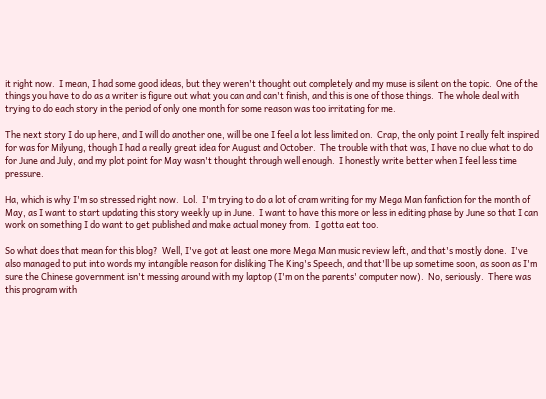it right now.  I mean, I had some good ideas, but they weren't thought out completely and my muse is silent on the topic.  One of the things you have to do as a writer is figure out what you can and can't finish, and this is one of those things.  The whole deal with trying to do each story in the period of only one month for some reason was too irritating for me.

The next story I do up here, and I will do another one, will be one I feel a lot less limited on.  Crap, the only point I really felt inspired for was for Milyung, though I had a really great idea for August and October.  The trouble with that was, I have no clue what to do for June and July, and my plot point for May wasn't thought through well enough.  I honestly write better when I feel less time pressure.

Ha, which is why I'm so stressed right now.  Lol.  I'm trying to do a lot of cram writing for my Mega Man fanfiction for the month of May, as I want to start updating this story weekly up in June.  I want to have this more or less in editing phase by June so that I can work on something I do want to get published and make actual money from.  I gotta eat too.

So what does that mean for this blog?  Well, I've got at least one more Mega Man music review left, and that's mostly done.  I've also managed to put into words my intangible reason for disliking The King's Speech, and that'll be up sometime soon, as soon as I'm sure the Chinese government isn't messing around with my laptop (I'm on the parents' computer now).  No, seriously.  There was this program with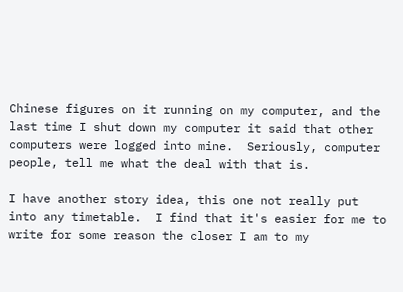Chinese figures on it running on my computer, and the last time I shut down my computer it said that other computers were logged into mine.  Seriously, computer people, tell me what the deal with that is.

I have another story idea, this one not really put into any timetable.  I find that it's easier for me to write for some reason the closer I am to my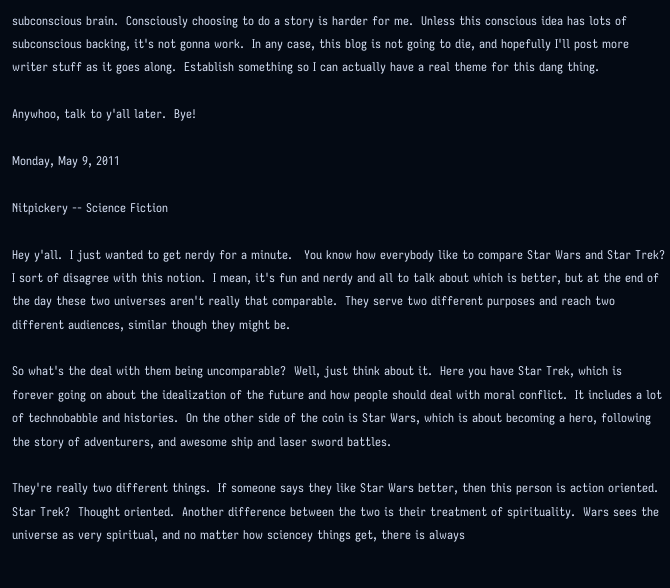subconscious brain.  Consciously choosing to do a story is harder for me.  Unless this conscious idea has lots of subconscious backing, it's not gonna work.  In any case, this blog is not going to die, and hopefully I'll post more writer stuff as it goes along.  Establish something so I can actually have a real theme for this dang thing.

Anywhoo, talk to y'all later.  Bye!

Monday, May 9, 2011

Nitpickery -- Science Fiction

Hey y'all.  I just wanted to get nerdy for a minute.   You know how everybody like to compare Star Wars and Star Trek?  I sort of disagree with this notion.  I mean, it's fun and nerdy and all to talk about which is better, but at the end of the day these two universes aren't really that comparable.  They serve two different purposes and reach two different audiences, similar though they might be.

So what's the deal with them being uncomparable?  Well, just think about it.  Here you have Star Trek, which is forever going on about the idealization of the future and how people should deal with moral conflict.  It includes a lot of technobabble and histories.  On the other side of the coin is Star Wars, which is about becoming a hero, following the story of adventurers, and awesome ship and laser sword battles.

They're really two different things.  If someone says they like Star Wars better, then this person is action oriented.  Star Trek?  Thought oriented.  Another difference between the two is their treatment of spirituality.  Wars sees the universe as very spiritual, and no matter how sciencey things get, there is always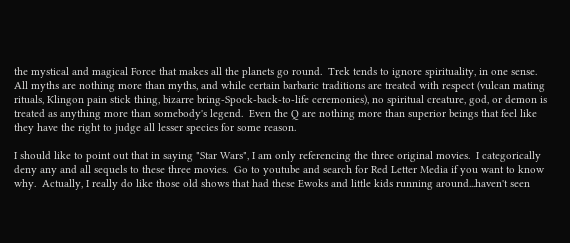the mystical and magical Force that makes all the planets go round.  Trek tends to ignore spirituality, in one sense.  All myths are nothing more than myths, and while certain barbaric traditions are treated with respect (vulcan mating rituals, Klingon pain stick thing, bizarre bring-Spock-back-to-life ceremonies), no spiritual creature, god, or demon is treated as anything more than somebody's legend.  Even the Q are nothing more than superior beings that feel like they have the right to judge all lesser species for some reason.

I should like to point out that in saying "Star Wars", I am only referencing the three original movies.  I categorically deny any and all sequels to these three movies.  Go to youtube and search for Red Letter Media if you want to know why.  Actually, I really do like those old shows that had these Ewoks and little kids running around...haven't seen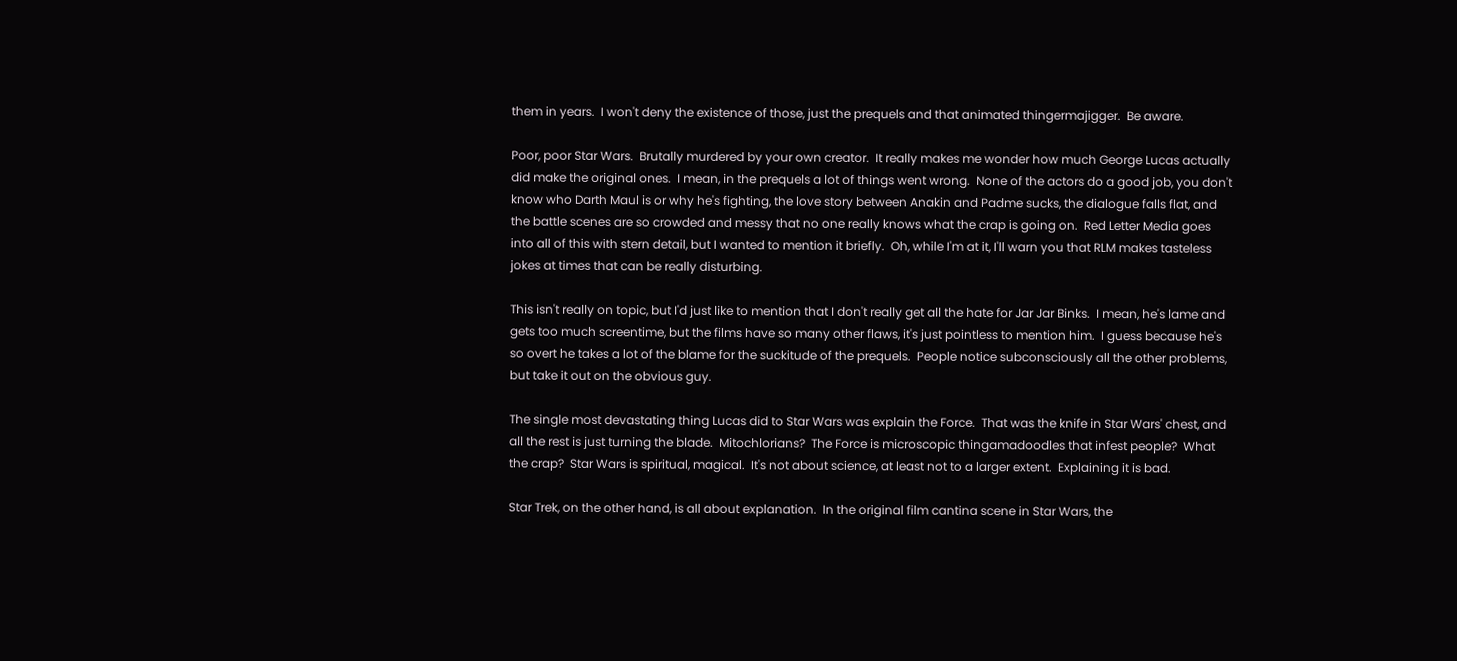them in years.  I won't deny the existence of those, just the prequels and that animated thingermajigger.  Be aware.

Poor, poor Star Wars.  Brutally murdered by your own creator.  It really makes me wonder how much George Lucas actually did make the original ones.  I mean, in the prequels a lot of things went wrong.  None of the actors do a good job, you don't know who Darth Maul is or why he's fighting, the love story between Anakin and Padme sucks, the dialogue falls flat, and the battle scenes are so crowded and messy that no one really knows what the crap is going on.  Red Letter Media goes into all of this with stern detail, but I wanted to mention it briefly.  Oh, while I'm at it, I'll warn you that RLM makes tasteless jokes at times that can be really disturbing.

This isn't really on topic, but I'd just like to mention that I don't really get all the hate for Jar Jar Binks.  I mean, he's lame and gets too much screentime, but the films have so many other flaws, it's just pointless to mention him.  I guess because he's so overt he takes a lot of the blame for the suckitude of the prequels.  People notice subconsciously all the other problems, but take it out on the obvious guy.

The single most devastating thing Lucas did to Star Wars was explain the Force.  That was the knife in Star Wars' chest, and all the rest is just turning the blade.  Mitochlorians?  The Force is microscopic thingamadoodles that infest people?  What the crap?  Star Wars is spiritual, magical.  It's not about science, at least not to a larger extent.  Explaining it is bad.

Star Trek, on the other hand, is all about explanation.  In the original film cantina scene in Star Wars, the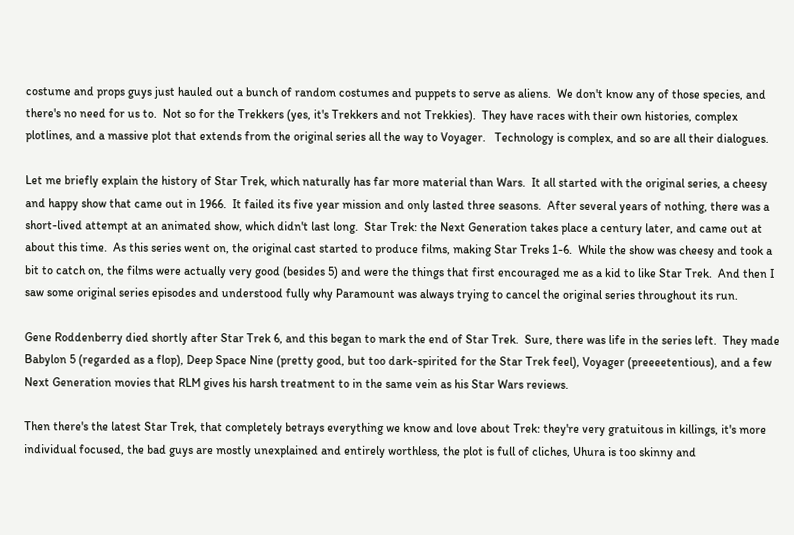costume and props guys just hauled out a bunch of random costumes and puppets to serve as aliens.  We don't know any of those species, and there's no need for us to.  Not so for the Trekkers (yes, it's Trekkers and not Trekkies).  They have races with their own histories, complex plotlines, and a massive plot that extends from the original series all the way to Voyager.   Technology is complex, and so are all their dialogues.

Let me briefly explain the history of Star Trek, which naturally has far more material than Wars.  It all started with the original series, a cheesy and happy show that came out in 1966.  It failed its five year mission and only lasted three seasons.  After several years of nothing, there was a short-lived attempt at an animated show, which didn't last long.  Star Trek: the Next Generation takes place a century later, and came out at about this time.  As this series went on, the original cast started to produce films, making Star Treks 1-6.  While the show was cheesy and took a bit to catch on, the films were actually very good (besides 5) and were the things that first encouraged me as a kid to like Star Trek.  And then I saw some original series episodes and understood fully why Paramount was always trying to cancel the original series throughout its run.

Gene Roddenberry died shortly after Star Trek 6, and this began to mark the end of Star Trek.  Sure, there was life in the series left.  They made Babylon 5 (regarded as a flop), Deep Space Nine (pretty good, but too dark-spirited for the Star Trek feel), Voyager (preeeetentious), and a few Next Generation movies that RLM gives his harsh treatment to in the same vein as his Star Wars reviews.

Then there's the latest Star Trek, that completely betrays everything we know and love about Trek: they're very gratuitous in killings, it's more individual focused, the bad guys are mostly unexplained and entirely worthless, the plot is full of cliches, Uhura is too skinny and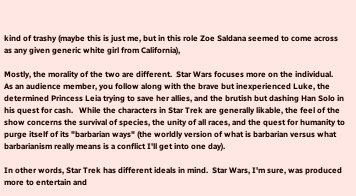kind of trashy (maybe this is just me, but in this role Zoe Saldana seemed to come across as any given generic white girl from California),

Mostly, the morality of the two are different.  Star Wars focuses more on the individual.  As an audience member, you follow along with the brave but inexperienced Luke, the determined Princess Leia trying to save her allies, and the brutish but dashing Han Solo in his quest for cash.   While the characters in Star Trek are generally likable, the feel of the show concerns the survival of species, the unity of all races, and the quest for humanity to purge itself of its "barbarian ways" (the worldly version of what is barbarian versus what barbarianism really means is a conflict I'll get into one day).

In other words, Star Trek has different ideals in mind.  Star Wars, I'm sure, was produced more to entertain and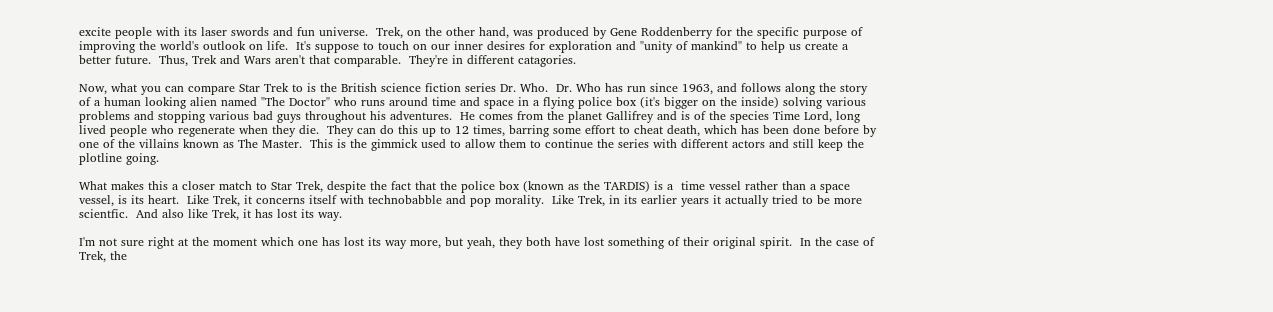excite people with its laser swords and fun universe.  Trek, on the other hand, was produced by Gene Roddenberry for the specific purpose of improving the world's outlook on life.  It's suppose to touch on our inner desires for exploration and "unity of mankind" to help us create a better future.  Thus, Trek and Wars aren't that comparable.  They're in different catagories.

Now, what you can compare Star Trek to is the British science fiction series Dr. Who.  Dr. Who has run since 1963, and follows along the story of a human looking alien named "The Doctor" who runs around time and space in a flying police box (it's bigger on the inside) solving various problems and stopping various bad guys throughout his adventures.  He comes from the planet Gallifrey and is of the species Time Lord, long lived people who regenerate when they die.  They can do this up to 12 times, barring some effort to cheat death, which has been done before by one of the villains known as The Master.  This is the gimmick used to allow them to continue the series with different actors and still keep the plotline going.

What makes this a closer match to Star Trek, despite the fact that the police box (known as the TARDIS) is a  time vessel rather than a space vessel, is its heart.  Like Trek, it concerns itself with technobabble and pop morality.  Like Trek, in its earlier years it actually tried to be more scientfic.  And also like Trek, it has lost its way.

I'm not sure right at the moment which one has lost its way more, but yeah, they both have lost something of their original spirit.  In the case of Trek, the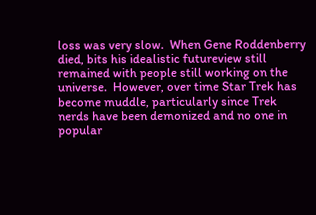loss was very slow.  When Gene Roddenberry died, bits his idealistic futureview still remained with people still working on the universe.  However, over time Star Trek has become muddle, particularly since Trek nerds have been demonized and no one in popular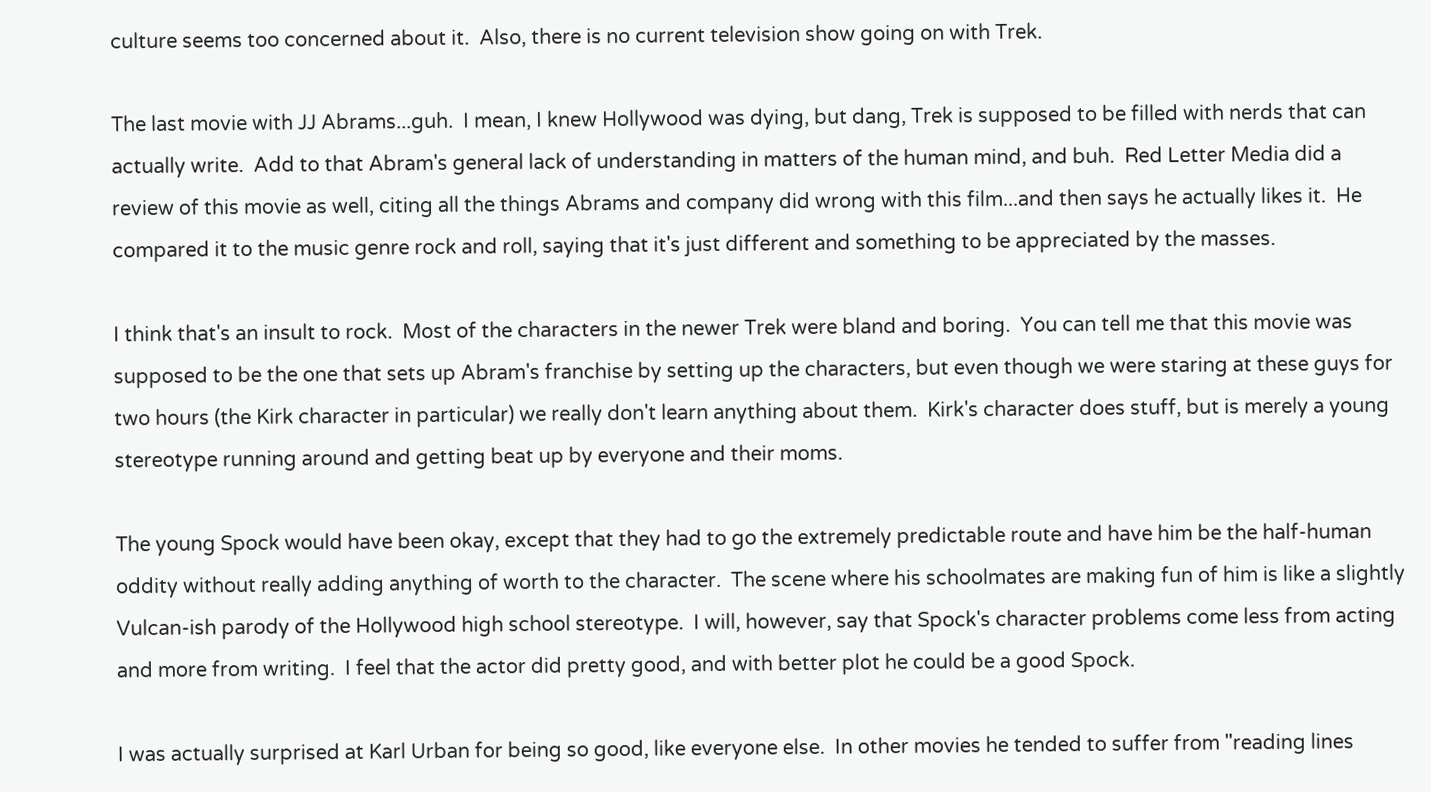culture seems too concerned about it.  Also, there is no current television show going on with Trek.

The last movie with JJ Abrams...guh.  I mean, I knew Hollywood was dying, but dang, Trek is supposed to be filled with nerds that can actually write.  Add to that Abram's general lack of understanding in matters of the human mind, and buh.  Red Letter Media did a review of this movie as well, citing all the things Abrams and company did wrong with this film...and then says he actually likes it.  He compared it to the music genre rock and roll, saying that it's just different and something to be appreciated by the masses.

I think that's an insult to rock.  Most of the characters in the newer Trek were bland and boring.  You can tell me that this movie was supposed to be the one that sets up Abram's franchise by setting up the characters, but even though we were staring at these guys for two hours (the Kirk character in particular) we really don't learn anything about them.  Kirk's character does stuff, but is merely a young stereotype running around and getting beat up by everyone and their moms.

The young Spock would have been okay, except that they had to go the extremely predictable route and have him be the half-human oddity without really adding anything of worth to the character.  The scene where his schoolmates are making fun of him is like a slightly Vulcan-ish parody of the Hollywood high school stereotype.  I will, however, say that Spock's character problems come less from acting and more from writing.  I feel that the actor did pretty good, and with better plot he could be a good Spock.

I was actually surprised at Karl Urban for being so good, like everyone else.  In other movies he tended to suffer from "reading lines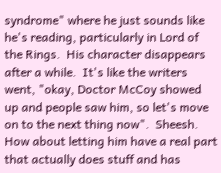syndrome" where he just sounds like he's reading, particularly in Lord of the Rings.  His character disappears after a while.  It's like the writers went, "okay, Doctor McCoy showed up and people saw him, so let's move on to the next thing now".  Sheesh.  How about letting him have a real part that actually does stuff and has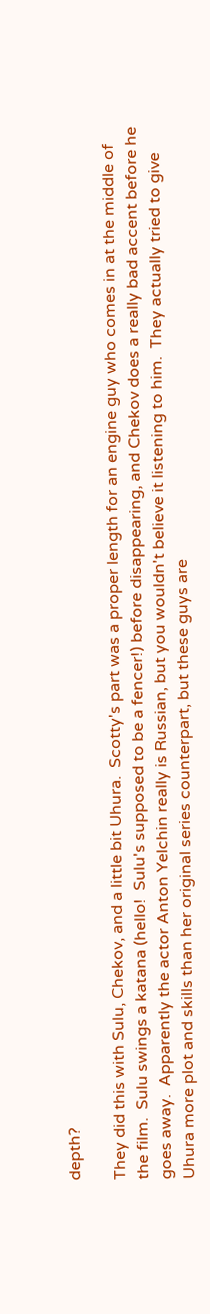depth?

They did this with Sulu, Chekov, and a little bit Uhura.  Scotty's part was a proper length for an engine guy who comes in at the middle of the film.  Sulu swings a katana (hello!  Sulu's supposed to be a fencer!) before disappearing, and Chekov does a really bad accent before he goes away.  Apparently the actor Anton Yelchin really is Russian, but you wouldn't believe it listening to him.  They actually tried to give Uhura more plot and skills than her original series counterpart, but these guys are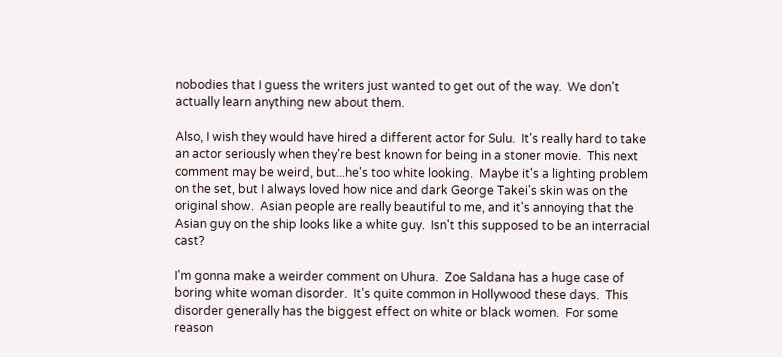nobodies that I guess the writers just wanted to get out of the way.  We don't actually learn anything new about them.

Also, I wish they would have hired a different actor for Sulu.  It's really hard to take an actor seriously when they're best known for being in a stoner movie.  This next comment may be weird, but...he's too white looking.  Maybe it's a lighting problem on the set, but I always loved how nice and dark George Takei's skin was on the original show.  Asian people are really beautiful to me, and it's annoying that the Asian guy on the ship looks like a white guy.  Isn't this supposed to be an interracial cast?

I'm gonna make a weirder comment on Uhura.  Zoe Saldana has a huge case of boring white woman disorder.  It's quite common in Hollywood these days.  This disorder generally has the biggest effect on white or black women.  For some reason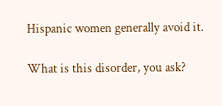Hispanic women generally avoid it.

What is this disorder, you ask?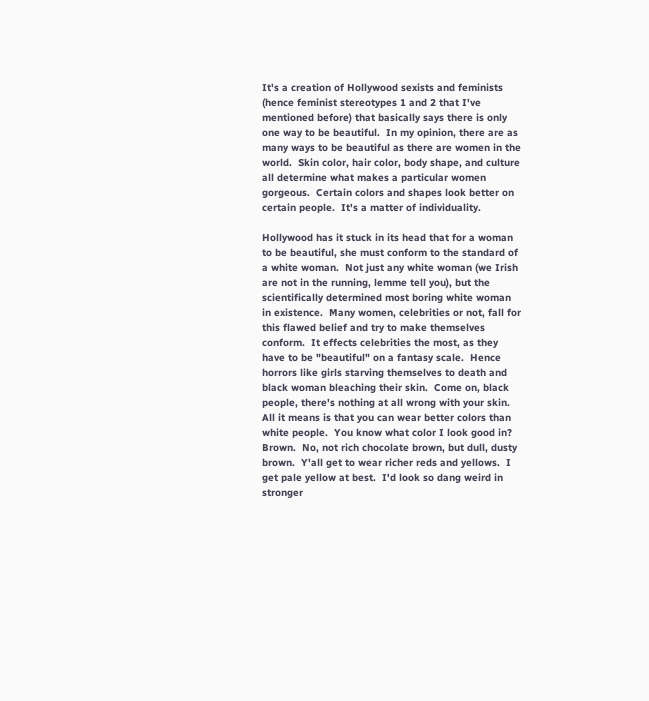It's a creation of Hollywood sexists and feminists (hence feminist stereotypes 1 and 2 that I've mentioned before) that basically says there is only one way to be beautiful.  In my opinion, there are as many ways to be beautiful as there are women in the world.  Skin color, hair color, body shape, and culture all determine what makes a particular women gorgeous.  Certain colors and shapes look better on certain people.  It's a matter of individuality.

Hollywood has it stuck in its head that for a woman to be beautiful, she must conform to the standard of a white woman.  Not just any white woman (we Irish are not in the running, lemme tell you), but the scientifically determined most boring white woman in existence.  Many women, celebrities or not, fall for this flawed belief and try to make themselves conform.  It effects celebrities the most, as they have to be "beautiful" on a fantasy scale.  Hence horrors like girls starving themselves to death and black woman bleaching their skin.  Come on, black people, there's nothing at all wrong with your skin.  All it means is that you can wear better colors than white people.  You know what color I look good in?  Brown.  No, not rich chocolate brown, but dull, dusty brown.  Y'all get to wear richer reds and yellows.  I get pale yellow at best.  I'd look so dang weird in stronger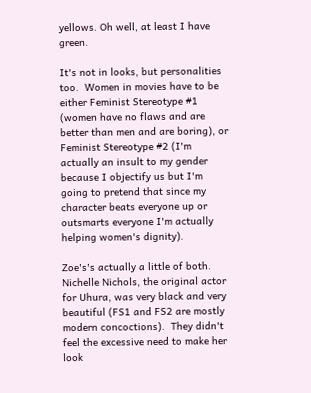yellows. Oh well, at least I have green.

It's not in looks, but personalities too.  Women in movies have to be either Feminist Stereotype #1 (women have no flaws and are better than men and are boring), or Feminist Stereotype #2 (I'm actually an insult to my gender because I objectify us but I'm going to pretend that since my character beats everyone up or outsmarts everyone I'm actually helping women's dignity).

Zoe's's actually a little of both.  Nichelle Nichols, the original actor for Uhura, was very black and very beautiful (FS1 and FS2 are mostly modern concoctions).  They didn't feel the excessive need to make her look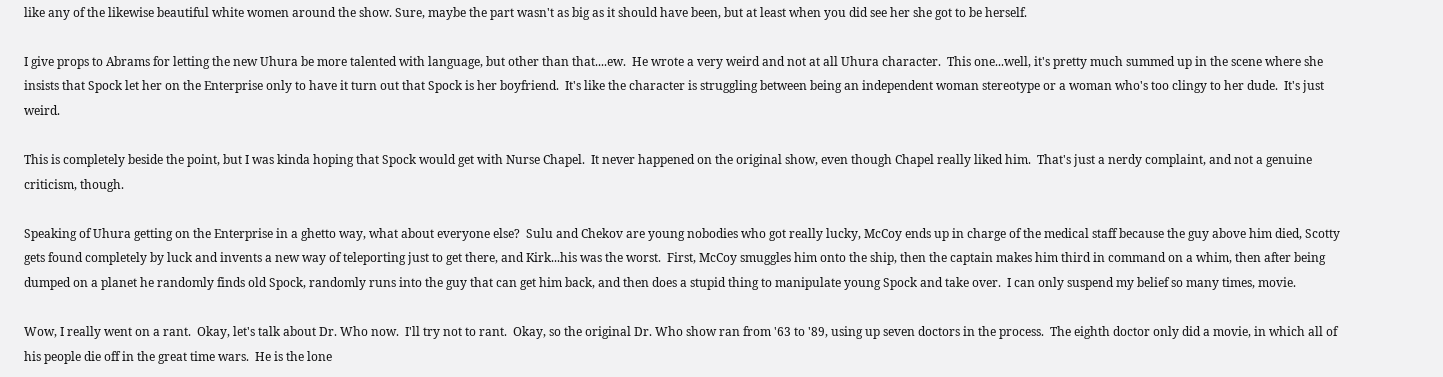like any of the likewise beautiful white women around the show. Sure, maybe the part wasn't as big as it should have been, but at least when you did see her she got to be herself.

I give props to Abrams for letting the new Uhura be more talented with language, but other than that....ew.  He wrote a very weird and not at all Uhura character.  This one...well, it's pretty much summed up in the scene where she insists that Spock let her on the Enterprise only to have it turn out that Spock is her boyfriend.  It's like the character is struggling between being an independent woman stereotype or a woman who's too clingy to her dude.  It's just weird.

This is completely beside the point, but I was kinda hoping that Spock would get with Nurse Chapel.  It never happened on the original show, even though Chapel really liked him.  That's just a nerdy complaint, and not a genuine criticism, though.

Speaking of Uhura getting on the Enterprise in a ghetto way, what about everyone else?  Sulu and Chekov are young nobodies who got really lucky, McCoy ends up in charge of the medical staff because the guy above him died, Scotty gets found completely by luck and invents a new way of teleporting just to get there, and Kirk...his was the worst.  First, McCoy smuggles him onto the ship, then the captain makes him third in command on a whim, then after being dumped on a planet he randomly finds old Spock, randomly runs into the guy that can get him back, and then does a stupid thing to manipulate young Spock and take over.  I can only suspend my belief so many times, movie.

Wow, I really went on a rant.  Okay, let's talk about Dr. Who now.  I'll try not to rant.  Okay, so the original Dr. Who show ran from '63 to '89, using up seven doctors in the process.  The eighth doctor only did a movie, in which all of his people die off in the great time wars.  He is the lone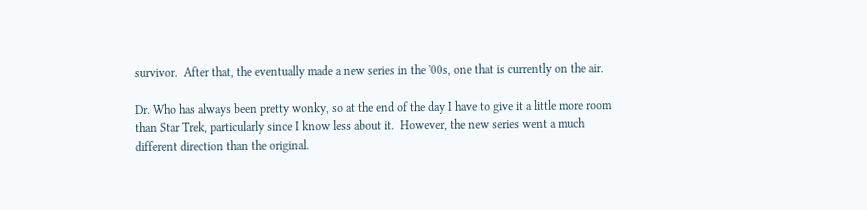survivor.  After that, the eventually made a new series in the '00s, one that is currently on the air.

Dr. Who has always been pretty wonky, so at the end of the day I have to give it a little more room than Star Trek, particularly since I know less about it.  However, the new series went a much different direction than the original.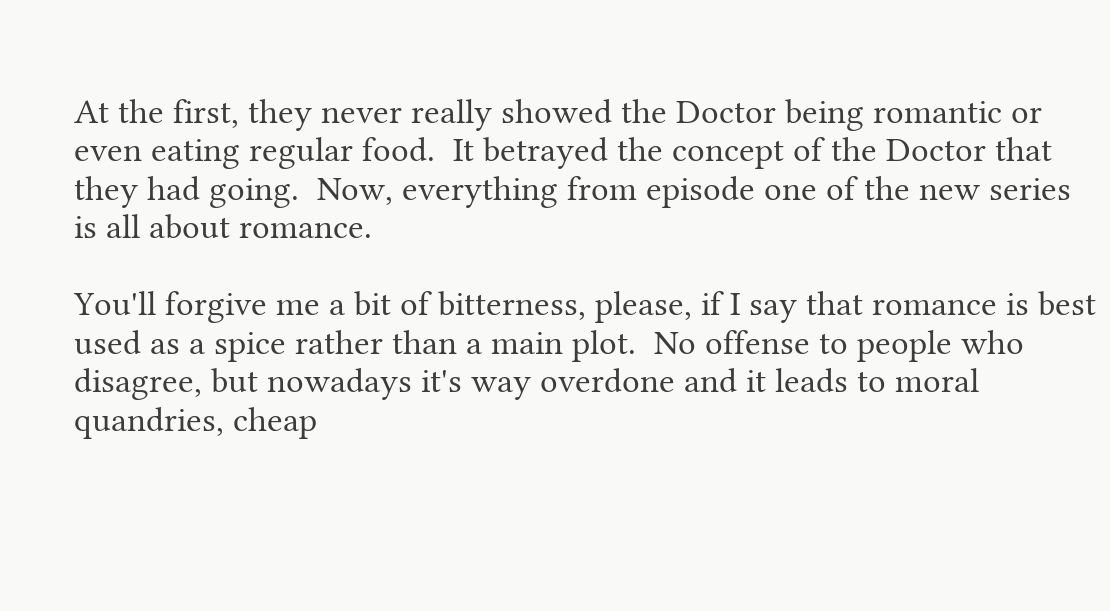At the first, they never really showed the Doctor being romantic or even eating regular food.  It betrayed the concept of the Doctor that they had going.  Now, everything from episode one of the new series is all about romance.

You'll forgive me a bit of bitterness, please, if I say that romance is best used as a spice rather than a main plot.  No offense to people who disagree, but nowadays it's way overdone and it leads to moral quandries, cheap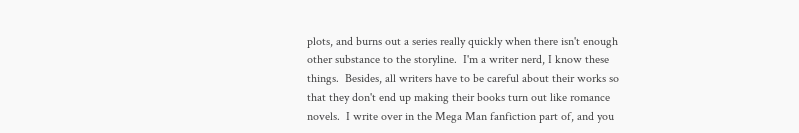plots, and burns out a series really quickly when there isn't enough other substance to the storyline.  I'm a writer nerd, I know these things.  Besides, all writers have to be careful about their works so that they don't end up making their books turn out like romance novels.  I write over in the Mega Man fanfiction part of, and you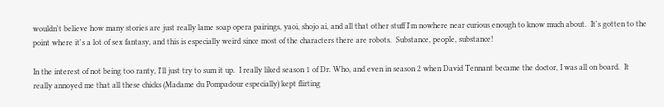wouldn't believe how many stories are just really lame soap opera pairings, yaoi, shojo ai, and all that other stuff I'm nowhere near curious enough to know much about.  It's gotten to the point where it's a lot of sex fantasy, and this is especially weird since most of the characters there are robots.  Substance, people, substance!

In the interest of not being too ranty, I'll just try to sum it up.  I really liked season 1 of Dr. Who, and even in season 2 when David Tennant became the doctor, I was all on board.  It really annoyed me that all these chicks (Madame du Pompadour especially) kept flirting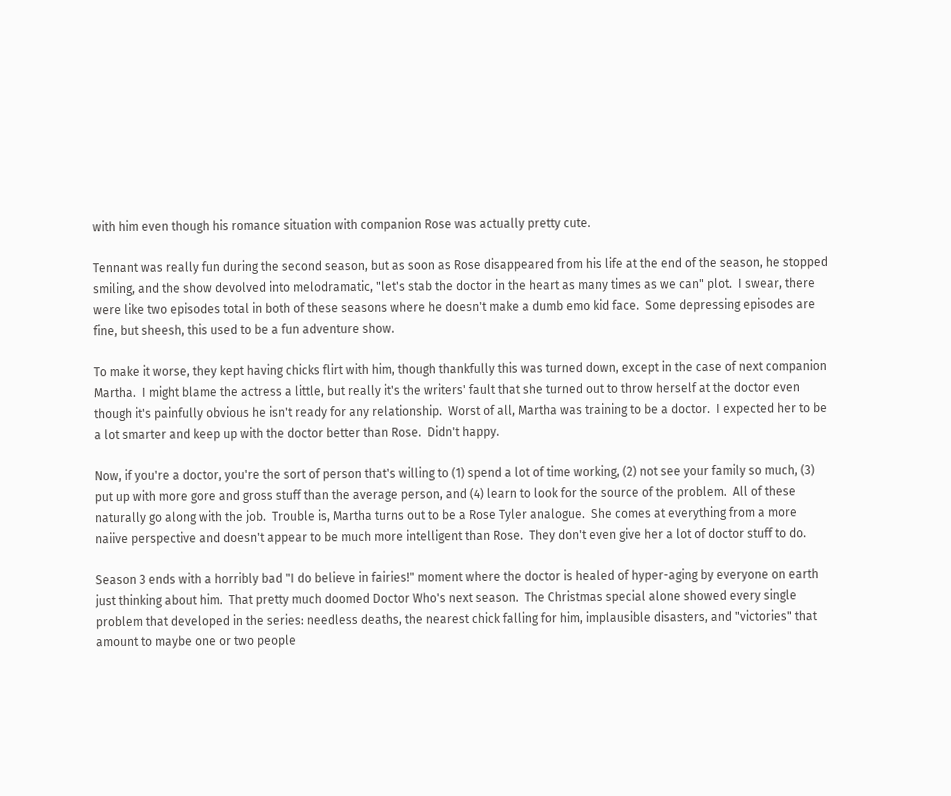with him even though his romance situation with companion Rose was actually pretty cute.

Tennant was really fun during the second season, but as soon as Rose disappeared from his life at the end of the season, he stopped smiling, and the show devolved into melodramatic, "let's stab the doctor in the heart as many times as we can" plot.  I swear, there were like two episodes total in both of these seasons where he doesn't make a dumb emo kid face.  Some depressing episodes are fine, but sheesh, this used to be a fun adventure show.

To make it worse, they kept having chicks flirt with him, though thankfully this was turned down, except in the case of next companion Martha.  I might blame the actress a little, but really it's the writers' fault that she turned out to throw herself at the doctor even though it's painfully obvious he isn't ready for any relationship.  Worst of all, Martha was training to be a doctor.  I expected her to be a lot smarter and keep up with the doctor better than Rose.  Didn't happy.

Now, if you're a doctor, you're the sort of person that's willing to (1) spend a lot of time working, (2) not see your family so much, (3) put up with more gore and gross stuff than the average person, and (4) learn to look for the source of the problem.  All of these naturally go along with the job.  Trouble is, Martha turns out to be a Rose Tyler analogue.  She comes at everything from a more naiive perspective and doesn't appear to be much more intelligent than Rose.  They don't even give her a lot of doctor stuff to do.

Season 3 ends with a horribly bad "I do believe in fairies!" moment where the doctor is healed of hyper-aging by everyone on earth just thinking about him.  That pretty much doomed Doctor Who's next season.  The Christmas special alone showed every single problem that developed in the series: needless deaths, the nearest chick falling for him, implausible disasters, and "victories" that amount to maybe one or two people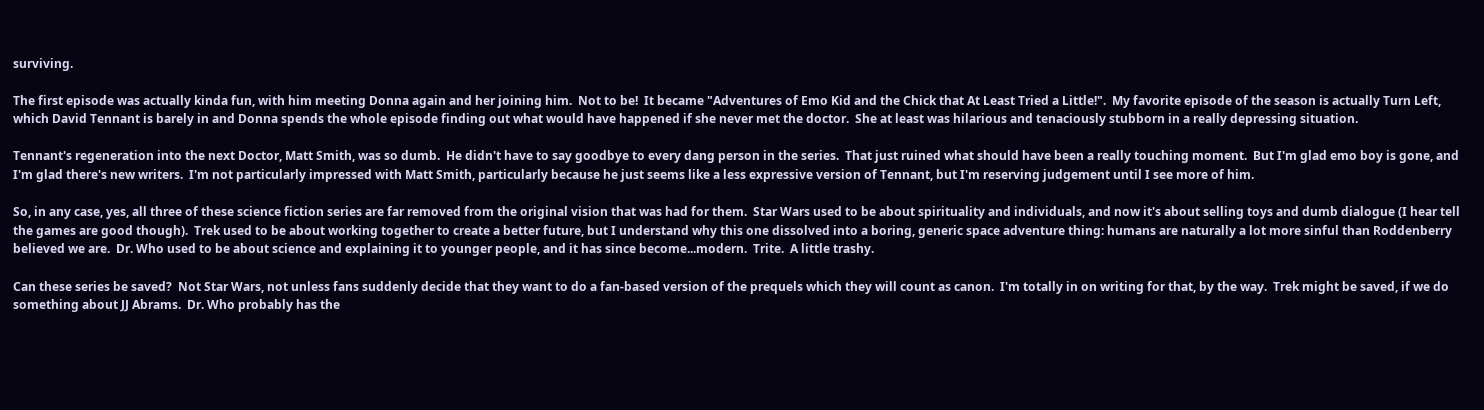surviving.

The first episode was actually kinda fun, with him meeting Donna again and her joining him.  Not to be!  It became "Adventures of Emo Kid and the Chick that At Least Tried a Little!".  My favorite episode of the season is actually Turn Left, which David Tennant is barely in and Donna spends the whole episode finding out what would have happened if she never met the doctor.  She at least was hilarious and tenaciously stubborn in a really depressing situation.

Tennant's regeneration into the next Doctor, Matt Smith, was so dumb.  He didn't have to say goodbye to every dang person in the series.  That just ruined what should have been a really touching moment.  But I'm glad emo boy is gone, and I'm glad there's new writers.  I'm not particularly impressed with Matt Smith, particularly because he just seems like a less expressive version of Tennant, but I'm reserving judgement until I see more of him.

So, in any case, yes, all three of these science fiction series are far removed from the original vision that was had for them.  Star Wars used to be about spirituality and individuals, and now it's about selling toys and dumb dialogue (I hear tell the games are good though).  Trek used to be about working together to create a better future, but I understand why this one dissolved into a boring, generic space adventure thing: humans are naturally a lot more sinful than Roddenberry believed we are.  Dr. Who used to be about science and explaining it to younger people, and it has since become...modern.  Trite.  A little trashy.

Can these series be saved?  Not Star Wars, not unless fans suddenly decide that they want to do a fan-based version of the prequels which they will count as canon.  I'm totally in on writing for that, by the way.  Trek might be saved, if we do something about JJ Abrams.  Dr. Who probably has the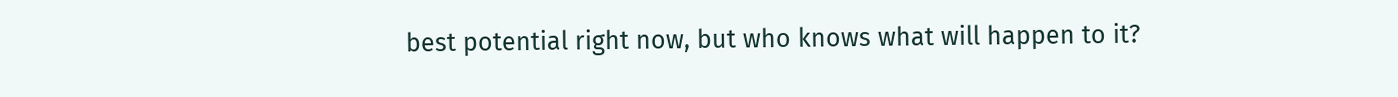best potential right now, but who knows what will happen to it?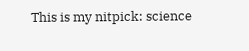This is my nitpick: science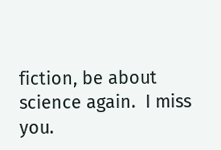fiction, be about science again.  I miss you.